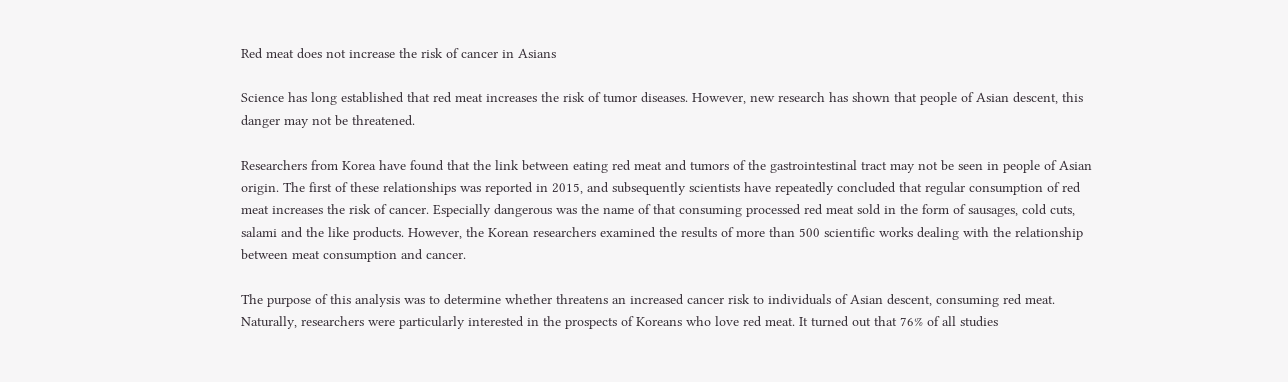Red meat does not increase the risk of cancer in Asians

Science has long established that red meat increases the risk of tumor diseases. However, new research has shown that people of Asian descent, this danger may not be threatened.

Researchers from Korea have found that the link between eating red meat and tumors of the gastrointestinal tract may not be seen in people of Asian origin. The first of these relationships was reported in 2015, and subsequently scientists have repeatedly concluded that regular consumption of red meat increases the risk of cancer. Especially dangerous was the name of that consuming processed red meat sold in the form of sausages, cold cuts, salami and the like products. However, the Korean researchers examined the results of more than 500 scientific works dealing with the relationship between meat consumption and cancer.

The purpose of this analysis was to determine whether threatens an increased cancer risk to individuals of Asian descent, consuming red meat. Naturally, researchers were particularly interested in the prospects of Koreans who love red meat. It turned out that 76% of all studies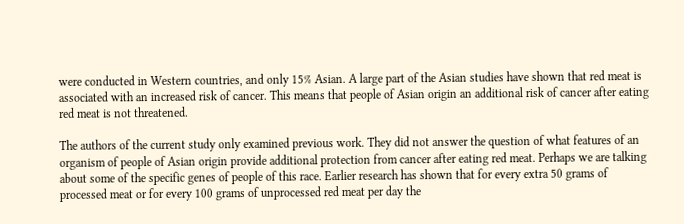were conducted in Western countries, and only 15% Asian. A large part of the Asian studies have shown that red meat is associated with an increased risk of cancer. This means that people of Asian origin an additional risk of cancer after eating red meat is not threatened.

The authors of the current study only examined previous work. They did not answer the question of what features of an organism of people of Asian origin provide additional protection from cancer after eating red meat. Perhaps we are talking about some of the specific genes of people of this race. Earlier research has shown that for every extra 50 grams of processed meat or for every 100 grams of unprocessed red meat per day the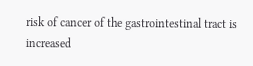risk of cancer of the gastrointestinal tract is increased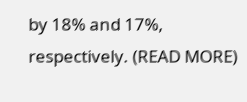by 18% and 17%, respectively. (READ MORE)